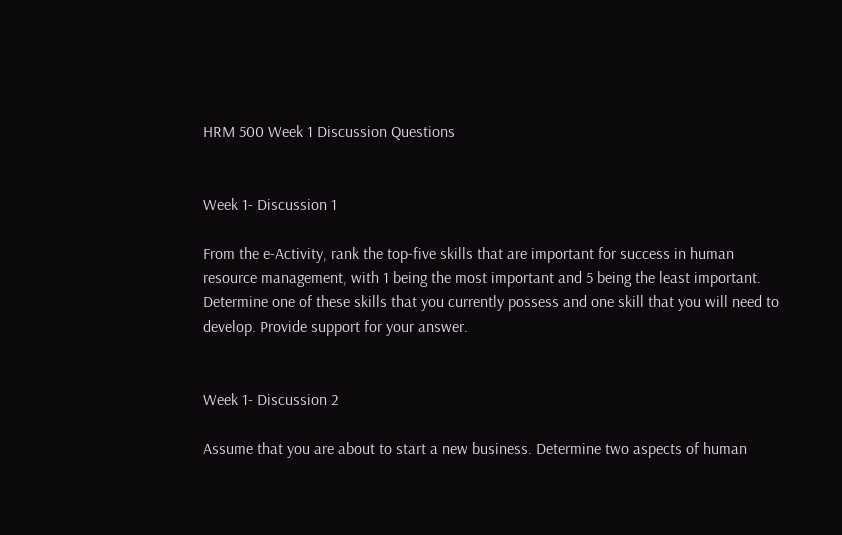HRM 500 Week 1 Discussion Questions


Week 1- Discussion 1

From the e-Activity, rank the top-five skills that are important for success in human resource management, with 1 being the most important and 5 being the least important. Determine one of these skills that you currently possess and one skill that you will need to develop. Provide support for your answer.


Week 1- Discussion 2

Assume that you are about to start a new business. Determine two aspects of human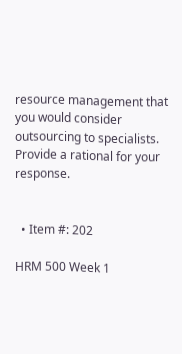resource management that you would consider outsourcing to specialists. Provide a rational for your response.


  • Item #: 202

HRM 500 Week 1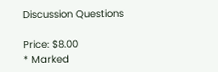Discussion Questions

Price: $8.00
* Marked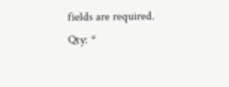fields are required.
Qty: *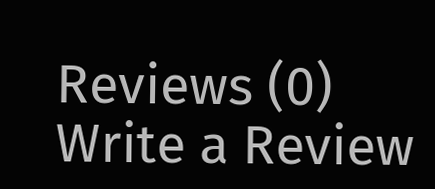Reviews (0) Write a Review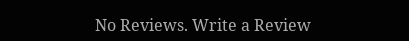No Reviews. Write a Review